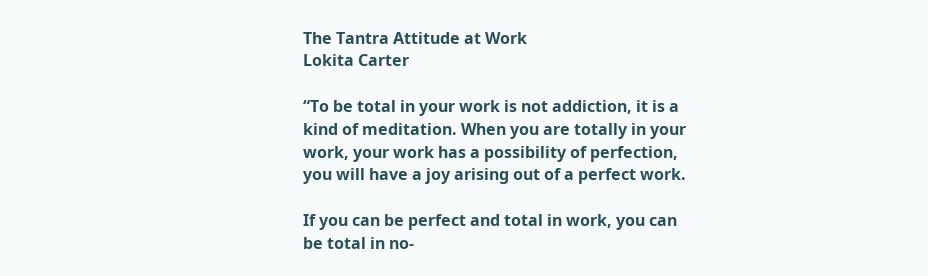The Tantra Attitude at Work
Lokita Carter

“To be total in your work is not addiction, it is a kind of meditation. When you are totally in your work, your work has a possibility of perfection, you will have a joy arising out of a perfect work.

If you can be perfect and total in work, you can be total in no-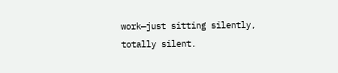work—just sitting silently, totally silent.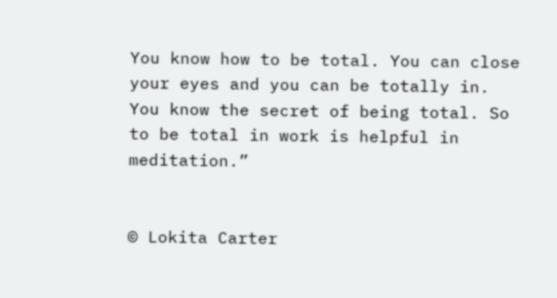You know how to be total. You can close your eyes and you can be totally in. You know the secret of being total. So to be total in work is helpful in meditation.”


© Lokita Carter